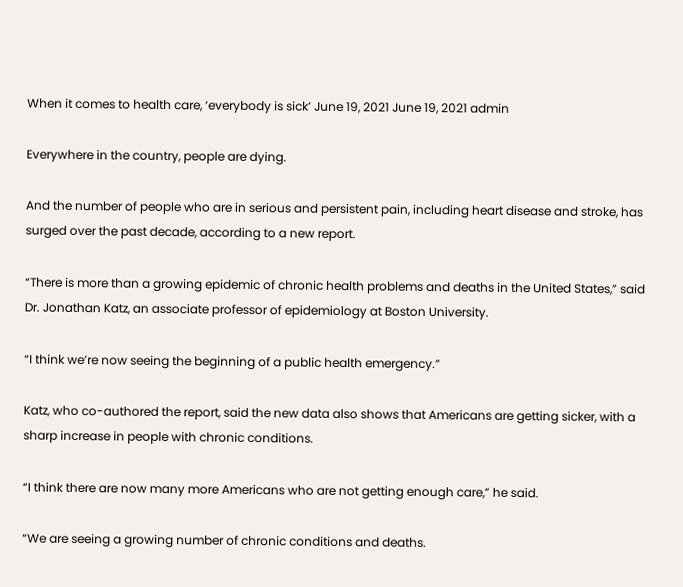When it comes to health care, ‘everybody is sick’ June 19, 2021 June 19, 2021 admin

Everywhere in the country, people are dying.

And the number of people who are in serious and persistent pain, including heart disease and stroke, has surged over the past decade, according to a new report.

“There is more than a growing epidemic of chronic health problems and deaths in the United States,” said Dr. Jonathan Katz, an associate professor of epidemiology at Boston University.

“I think we’re now seeing the beginning of a public health emergency.”

Katz, who co-authored the report, said the new data also shows that Americans are getting sicker, with a sharp increase in people with chronic conditions.

“I think there are now many more Americans who are not getting enough care,” he said.

“We are seeing a growing number of chronic conditions and deaths.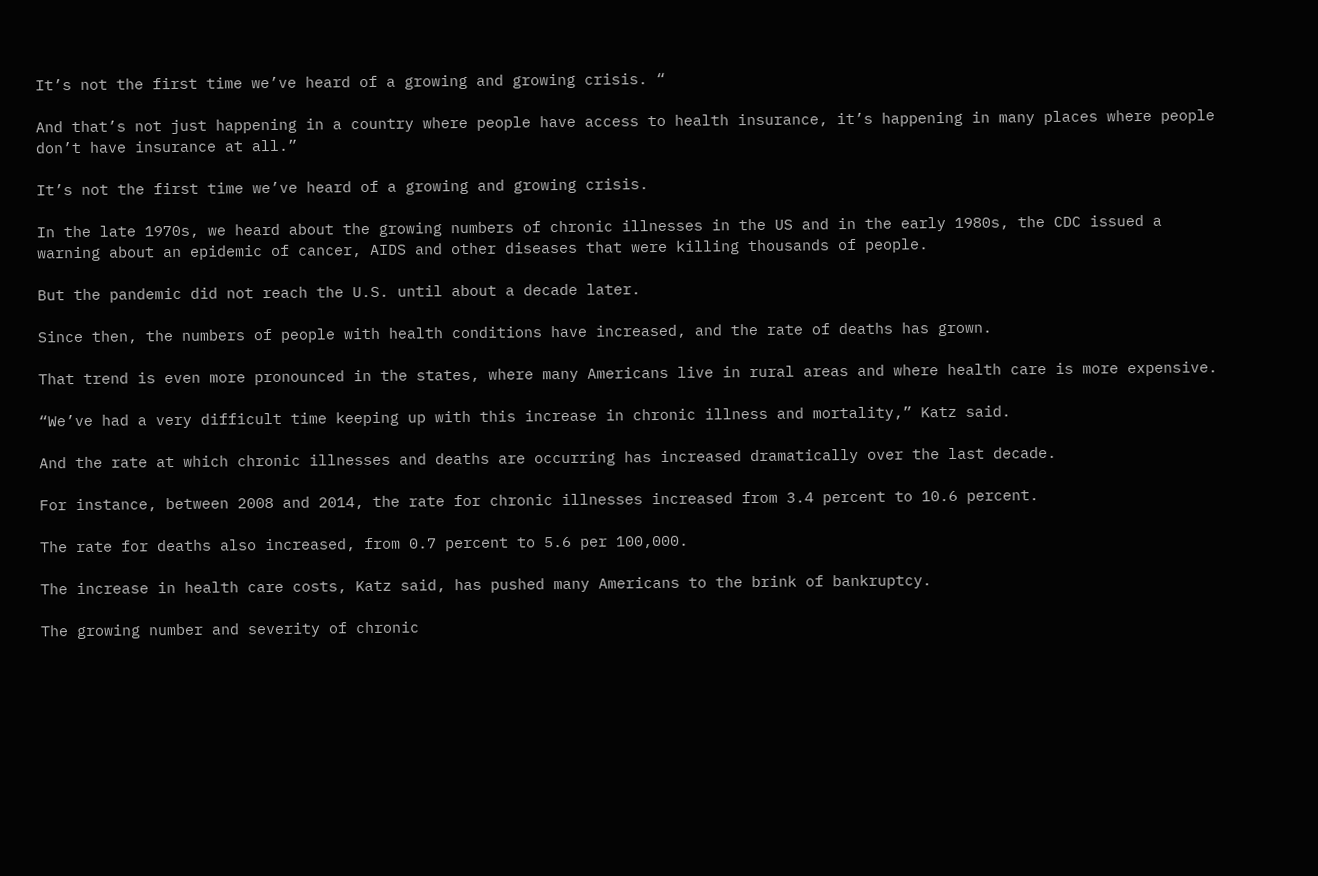It’s not the first time we’ve heard of a growing and growing crisis. “

And that’s not just happening in a country where people have access to health insurance, it’s happening in many places where people don’t have insurance at all.”

It’s not the first time we’ve heard of a growing and growing crisis.

In the late 1970s, we heard about the growing numbers of chronic illnesses in the US and in the early 1980s, the CDC issued a warning about an epidemic of cancer, AIDS and other diseases that were killing thousands of people.

But the pandemic did not reach the U.S. until about a decade later.

Since then, the numbers of people with health conditions have increased, and the rate of deaths has grown.

That trend is even more pronounced in the states, where many Americans live in rural areas and where health care is more expensive.

“We’ve had a very difficult time keeping up with this increase in chronic illness and mortality,” Katz said.

And the rate at which chronic illnesses and deaths are occurring has increased dramatically over the last decade.

For instance, between 2008 and 2014, the rate for chronic illnesses increased from 3.4 percent to 10.6 percent.

The rate for deaths also increased, from 0.7 percent to 5.6 per 100,000.

The increase in health care costs, Katz said, has pushed many Americans to the brink of bankruptcy.

The growing number and severity of chronic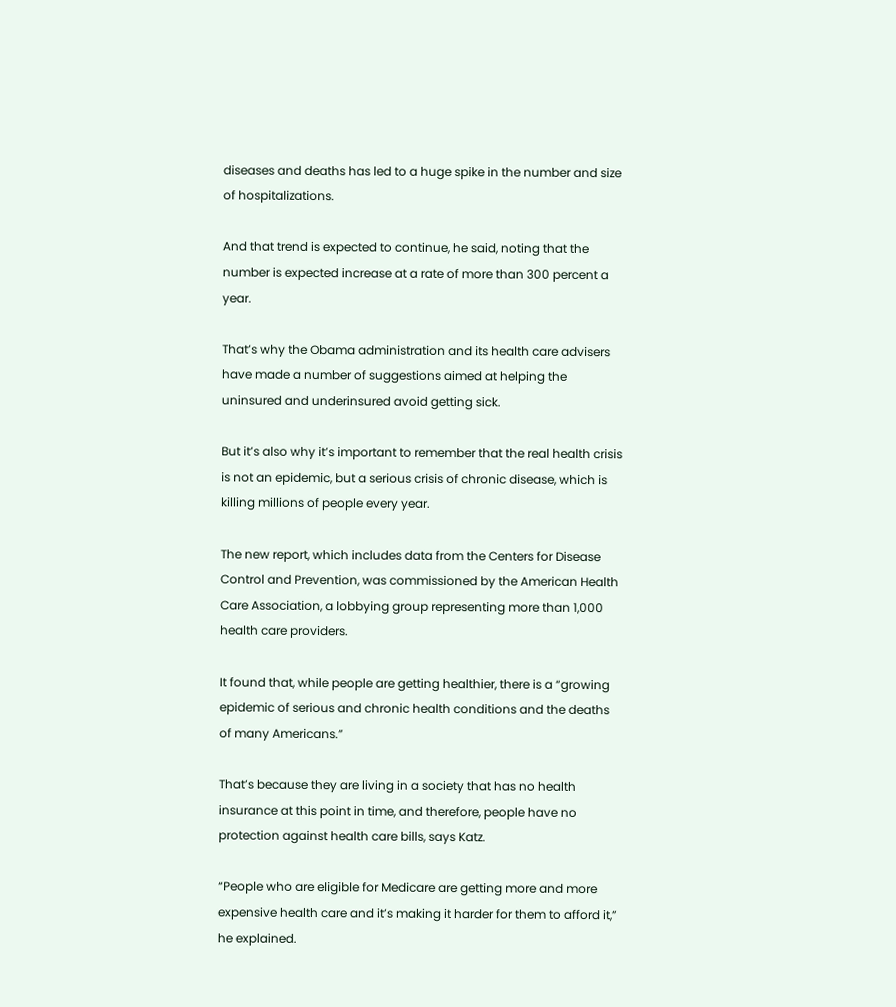diseases and deaths has led to a huge spike in the number and size of hospitalizations.

And that trend is expected to continue, he said, noting that the number is expected increase at a rate of more than 300 percent a year.

That’s why the Obama administration and its health care advisers have made a number of suggestions aimed at helping the uninsured and underinsured avoid getting sick.

But it’s also why it’s important to remember that the real health crisis is not an epidemic, but a serious crisis of chronic disease, which is killing millions of people every year.

The new report, which includes data from the Centers for Disease Control and Prevention, was commissioned by the American Health Care Association, a lobbying group representing more than 1,000 health care providers.

It found that, while people are getting healthier, there is a “growing epidemic of serious and chronic health conditions and the deaths of many Americans.”

That’s because they are living in a society that has no health insurance at this point in time, and therefore, people have no protection against health care bills, says Katz.

“People who are eligible for Medicare are getting more and more expensive health care and it’s making it harder for them to afford it,” he explained.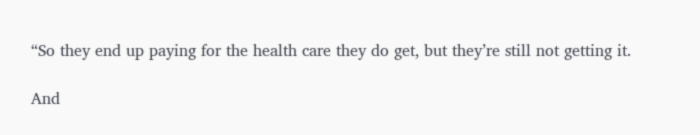“So they end up paying for the health care they do get, but they’re still not getting it.

And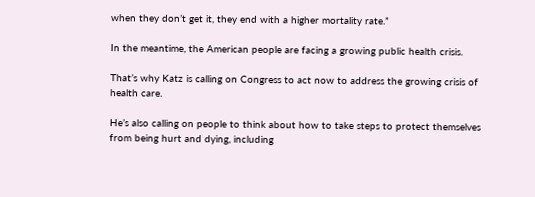when they don’t get it, they end with a higher mortality rate.”

In the meantime, the American people are facing a growing public health crisis.

That’s why Katz is calling on Congress to act now to address the growing crisis of health care.

He’s also calling on people to think about how to take steps to protect themselves from being hurt and dying, including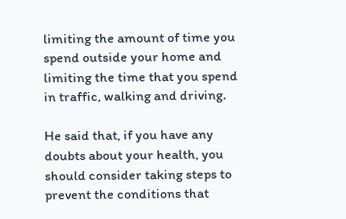limiting the amount of time you spend outside your home and limiting the time that you spend in traffic, walking and driving.

He said that, if you have any doubts about your health, you should consider taking steps to prevent the conditions that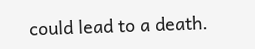could lead to a death.